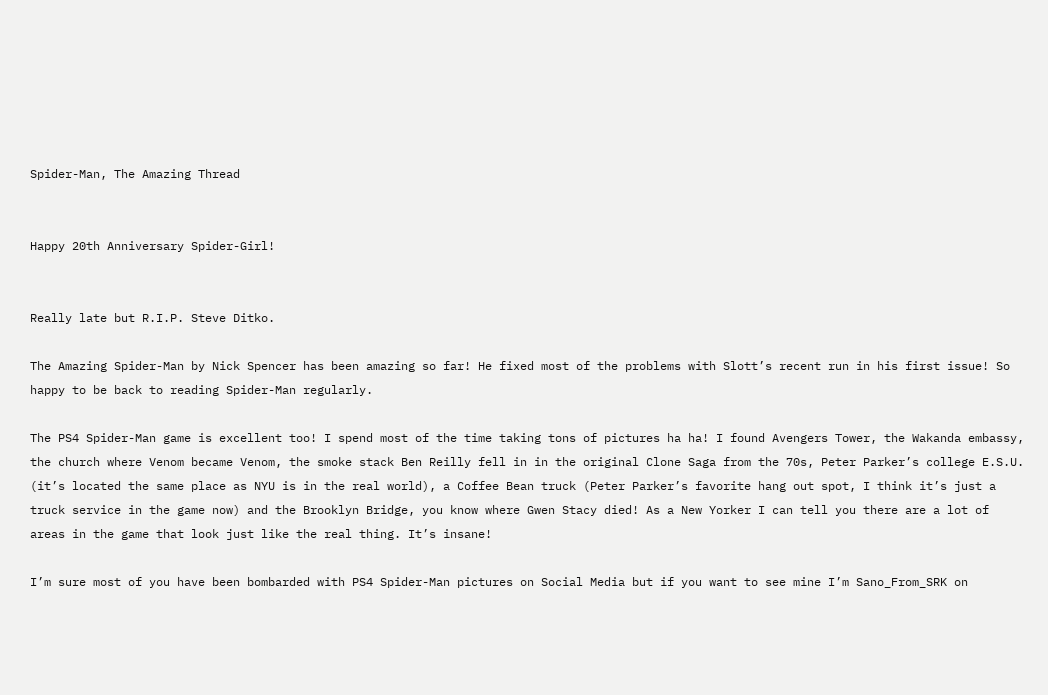Spider-Man, The Amazing Thread


Happy 20th Anniversary Spider-Girl!


Really late but R.I.P. Steve Ditko.

The Amazing Spider-Man by Nick Spencer has been amazing so far! He fixed most of the problems with Slott’s recent run in his first issue! So happy to be back to reading Spider-Man regularly.

The PS4 Spider-Man game is excellent too! I spend most of the time taking tons of pictures ha ha! I found Avengers Tower, the Wakanda embassy, the church where Venom became Venom, the smoke stack Ben Reilly fell in in the original Clone Saga from the 70s, Peter Parker’s college E.S.U. (it’s located the same place as NYU is in the real world), a Coffee Bean truck (Peter Parker’s favorite hang out spot, I think it’s just a truck service in the game now) and the Brooklyn Bridge, you know where Gwen Stacy died! As a New Yorker I can tell you there are a lot of areas in the game that look just like the real thing. It’s insane!

I’m sure most of you have been bombarded with PS4 Spider-Man pictures on Social Media but if you want to see mine I’m Sano_From_SRK on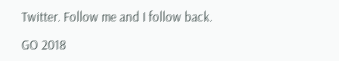Twitter. Follow me and I follow back.

GO 2018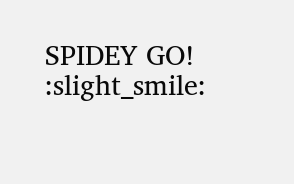SPIDEY GO! :slight_smile: